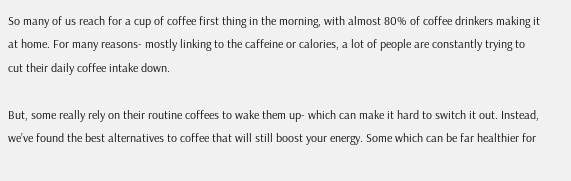So many of us reach for a cup of coffee first thing in the morning, with almost 80% of coffee drinkers making it at home. For many reasons- mostly linking to the caffeine or calories, a lot of people are constantly trying to cut their daily coffee intake down.

But, some really rely on their routine coffees to wake them up- which can make it hard to switch it out. Instead, we’ve found the best alternatives to coffee that will still boost your energy. Some which can be far healthier for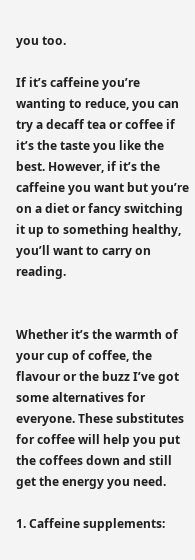you too.

If it’s caffeine you’re wanting to reduce, you can try a decaff tea or coffee if it’s the taste you like the best. However, if it’s the caffeine you want but you’re on a diet or fancy switching it up to something healthy, you’ll want to carry on reading.


Whether it’s the warmth of your cup of coffee, the flavour or the buzz I’ve got some alternatives for everyone. These substitutes for coffee will help you put the coffees down and still get the energy you need.

1. Caffeine supplements: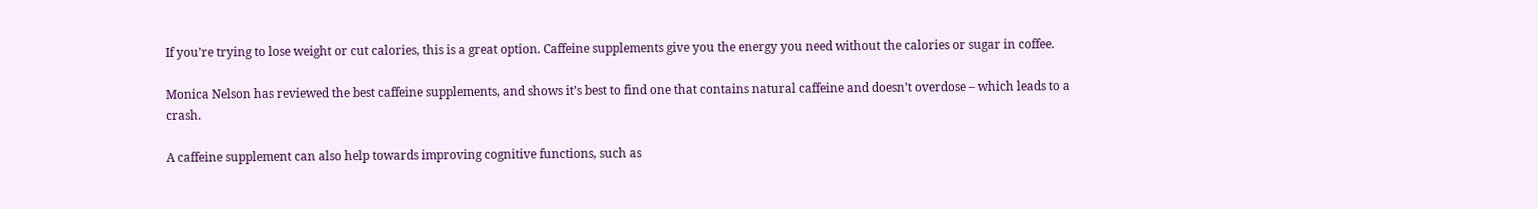If you’re trying to lose weight or cut calories, this is a great option. Caffeine supplements give you the energy you need without the calories or sugar in coffee.

Monica Nelson has reviewed the best caffeine supplements, and shows it’s best to find one that contains natural caffeine and doesn’t overdose – which leads to a crash.

A caffeine supplement can also help towards improving cognitive functions, such as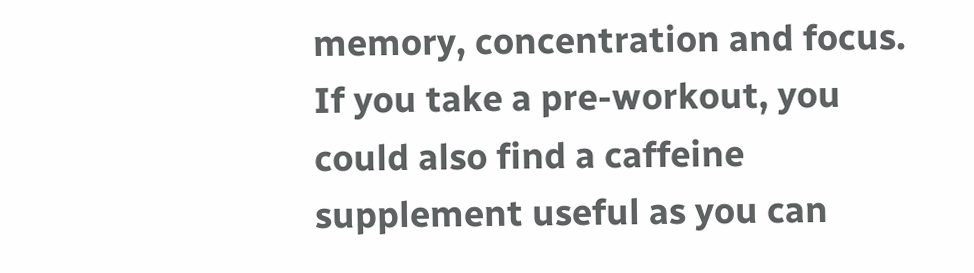memory, concentration and focus. If you take a pre-workout, you could also find a caffeine supplement useful as you can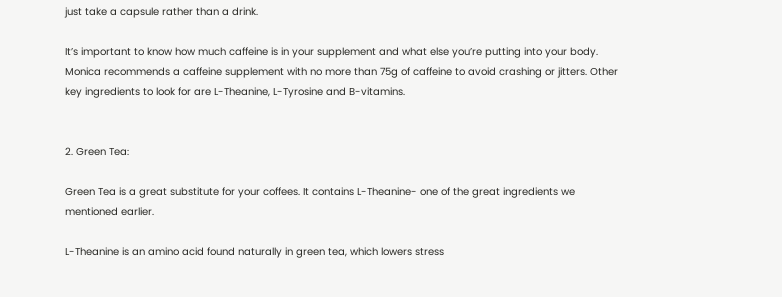just take a capsule rather than a drink.

It’s important to know how much caffeine is in your supplement and what else you’re putting into your body. Monica recommends a caffeine supplement with no more than 75g of caffeine to avoid crashing or jitters. Other key ingredients to look for are L-Theanine, L-Tyrosine and B-vitamins.


2. Green Tea:

Green Tea is a great substitute for your coffees. It contains L-Theanine- one of the great ingredients we mentioned earlier.

L-Theanine is an amino acid found naturally in green tea, which lowers stress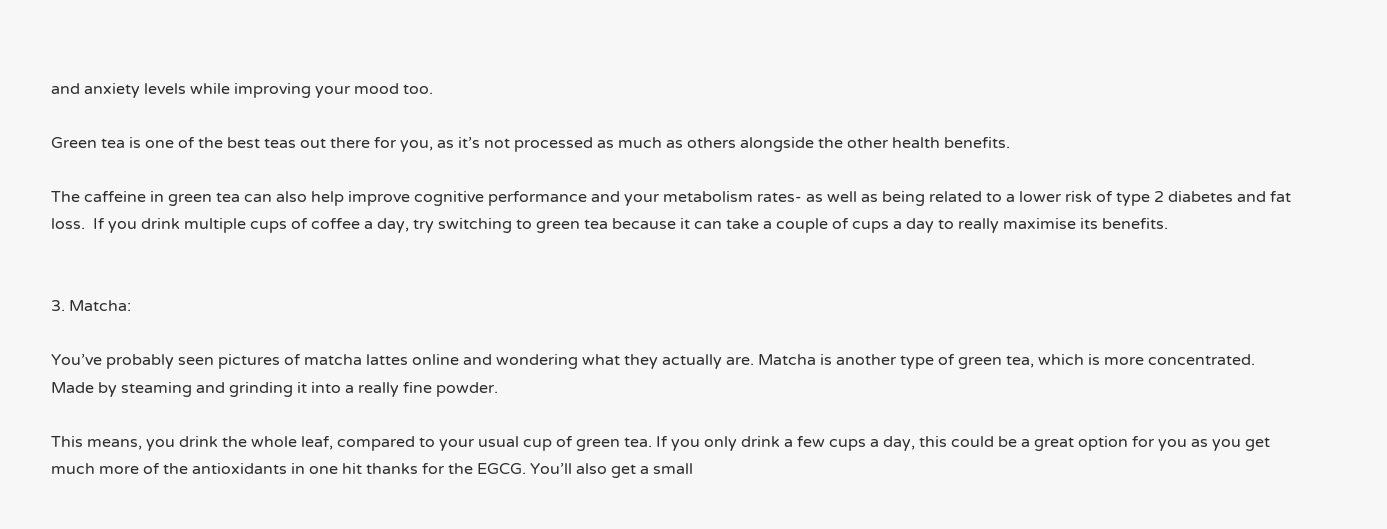and anxiety levels while improving your mood too.

Green tea is one of the best teas out there for you, as it’s not processed as much as others alongside the other health benefits.

The caffeine in green tea can also help improve cognitive performance and your metabolism rates- as well as being related to a lower risk of type 2 diabetes and fat loss.  If you drink multiple cups of coffee a day, try switching to green tea because it can take a couple of cups a day to really maximise its benefits.


3. Matcha:

You’ve probably seen pictures of matcha lattes online and wondering what they actually are. Matcha is another type of green tea, which is more concentrated. Made by steaming and grinding it into a really fine powder.

This means, you drink the whole leaf, compared to your usual cup of green tea. If you only drink a few cups a day, this could be a great option for you as you get much more of the antioxidants in one hit thanks for the EGCG. You’ll also get a small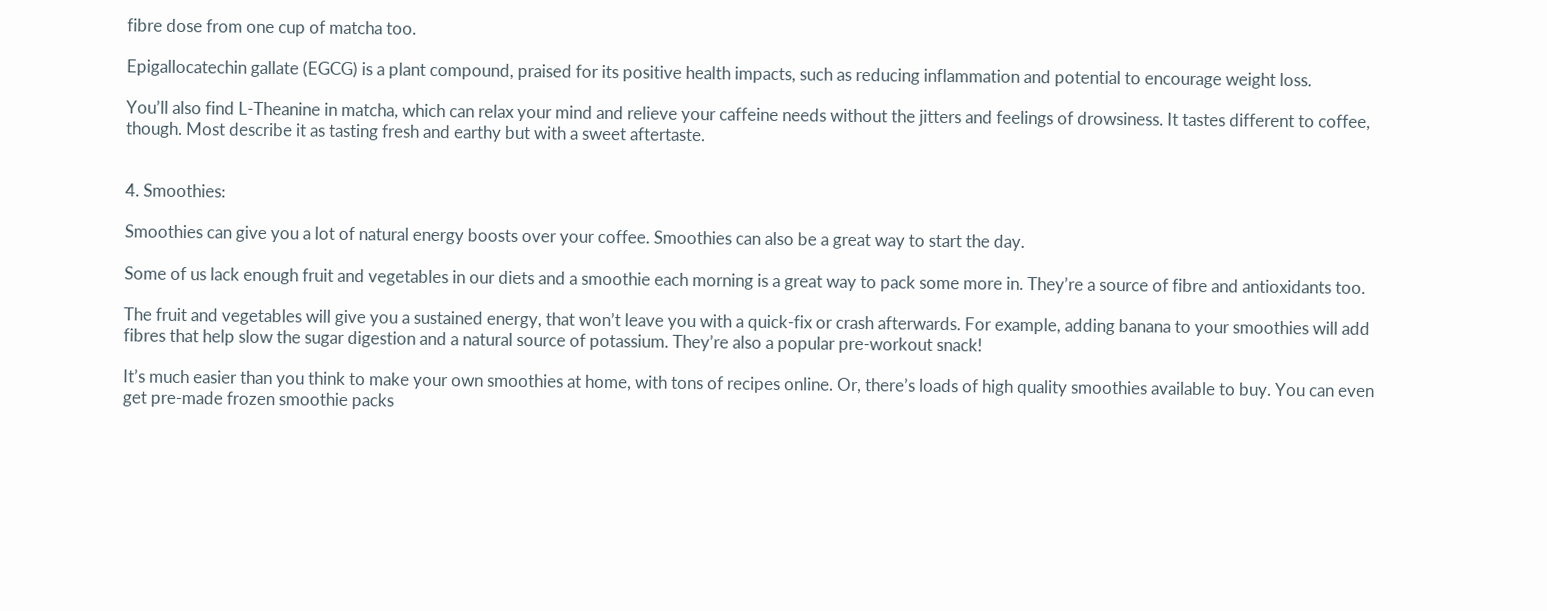fibre dose from one cup of matcha too.

Epigallocatechin gallate (EGCG) is a plant compound, praised for its positive health impacts, such as reducing inflammation and potential to encourage weight loss.

You’ll also find L-Theanine in matcha, which can relax your mind and relieve your caffeine needs without the jitters and feelings of drowsiness. It tastes different to coffee, though. Most describe it as tasting fresh and earthy but with a sweet aftertaste.


4. Smoothies:

Smoothies can give you a lot of natural energy boosts over your coffee. Smoothies can also be a great way to start the day.

Some of us lack enough fruit and vegetables in our diets and a smoothie each morning is a great way to pack some more in. They’re a source of fibre and antioxidants too.

The fruit and vegetables will give you a sustained energy, that won’t leave you with a quick-fix or crash afterwards. For example, adding banana to your smoothies will add fibres that help slow the sugar digestion and a natural source of potassium. They’re also a popular pre-workout snack!

It’s much easier than you think to make your own smoothies at home, with tons of recipes online. Or, there’s loads of high quality smoothies available to buy. You can even get pre-made frozen smoothie packs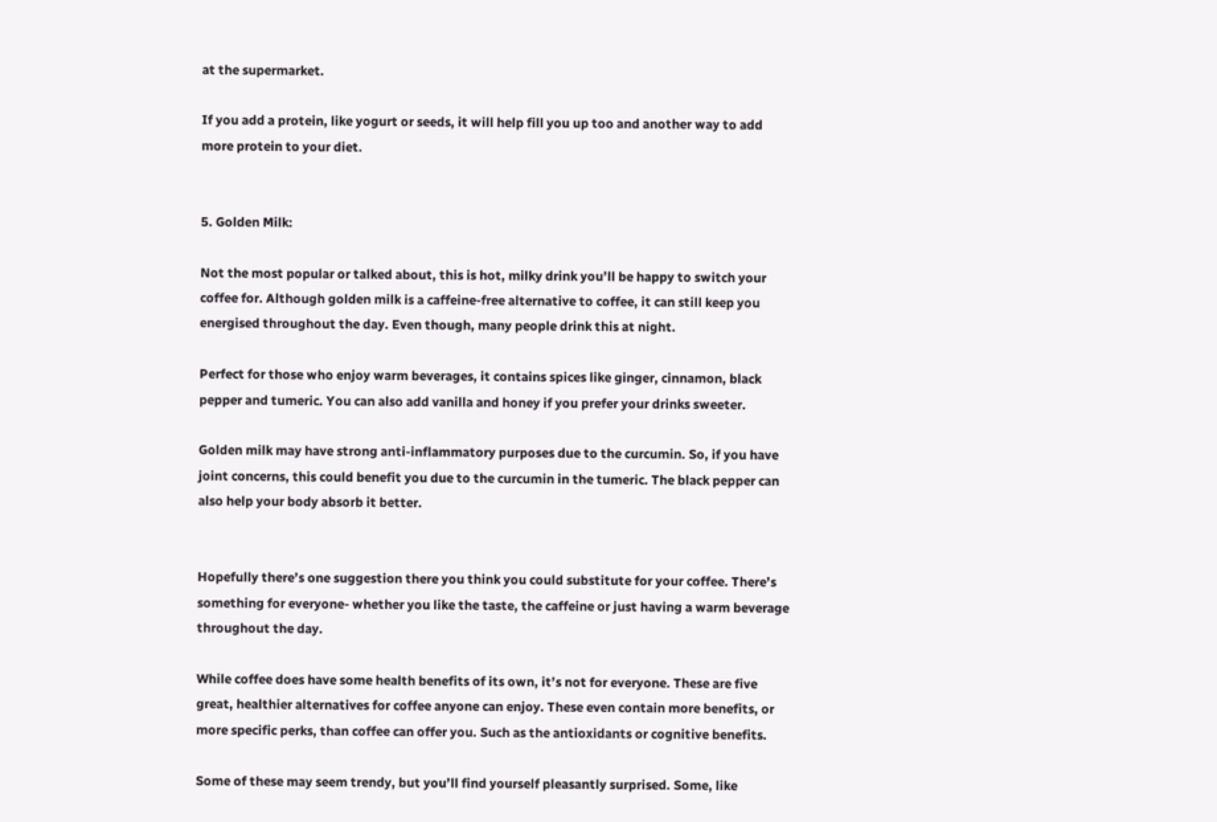at the supermarket.

If you add a protein, like yogurt or seeds, it will help fill you up too and another way to add more protein to your diet.


5. Golden Milk:

Not the most popular or talked about, this is hot, milky drink you’ll be happy to switch your coffee for. Although golden milk is a caffeine-free alternative to coffee, it can still keep you energised throughout the day. Even though, many people drink this at night.

Perfect for those who enjoy warm beverages, it contains spices like ginger, cinnamon, black pepper and tumeric. You can also add vanilla and honey if you prefer your drinks sweeter.

Golden milk may have strong anti-inflammatory purposes due to the curcumin. So, if you have joint concerns, this could benefit you due to the curcumin in the tumeric. The black pepper can also help your body absorb it better.


Hopefully there’s one suggestion there you think you could substitute for your coffee. There’s something for everyone- whether you like the taste, the caffeine or just having a warm beverage throughout the day.

While coffee does have some health benefits of its own, it’s not for everyone. These are five great, healthier alternatives for coffee anyone can enjoy. These even contain more benefits, or more specific perks, than coffee can offer you. Such as the antioxidants or cognitive benefits.

Some of these may seem trendy, but you’ll find yourself pleasantly surprised. Some, like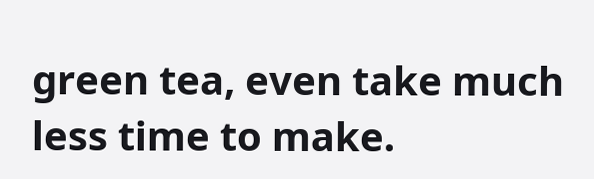green tea, even take much less time to make.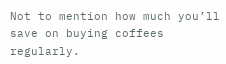Not to mention how much you’ll save on buying coffees regularly.